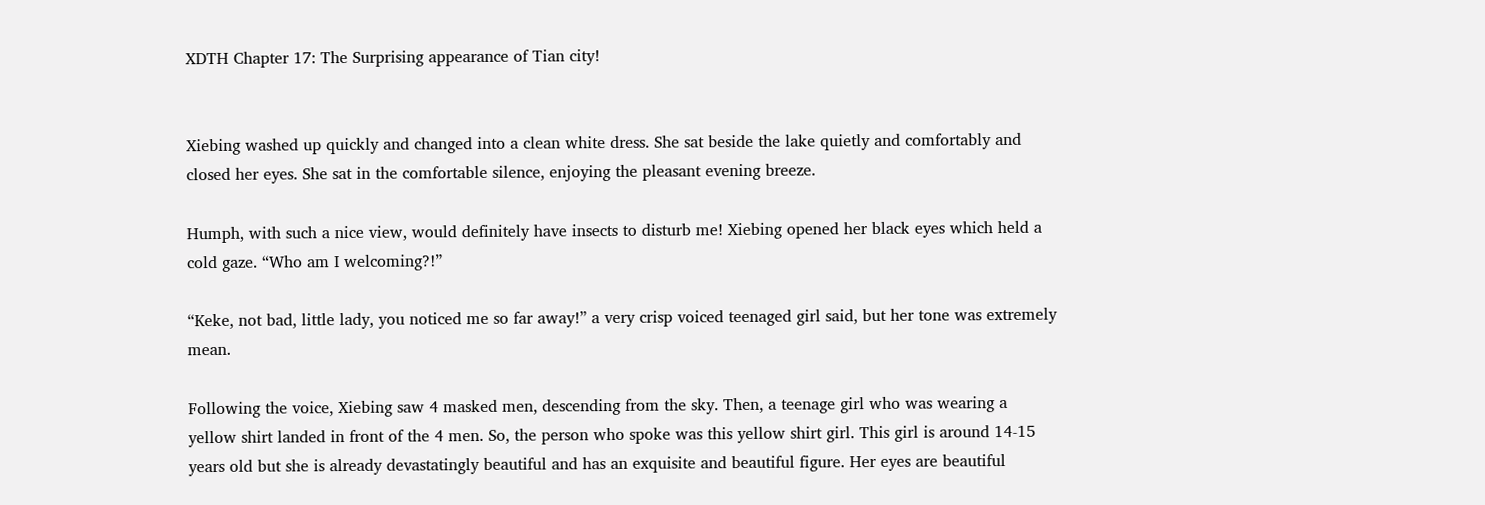XDTH Chapter 17: The Surprising appearance of Tian city!


Xiebing washed up quickly and changed into a clean white dress. She sat beside the lake quietly and comfortably and closed her eyes. She sat in the comfortable silence, enjoying the pleasant evening breeze.

Humph, with such a nice view, would definitely have insects to disturb me! Xiebing opened her black eyes which held a cold gaze. “Who am I welcoming?!”

“Keke, not bad, little lady, you noticed me so far away!” a very crisp voiced teenaged girl said, but her tone was extremely mean.

Following the voice, Xiebing saw 4 masked men, descending from the sky. Then, a teenage girl who was wearing a yellow shirt landed in front of the 4 men. So, the person who spoke was this yellow shirt girl. This girl is around 14-15 years old but she is already devastatingly beautiful and has an exquisite and beautiful figure. Her eyes are beautiful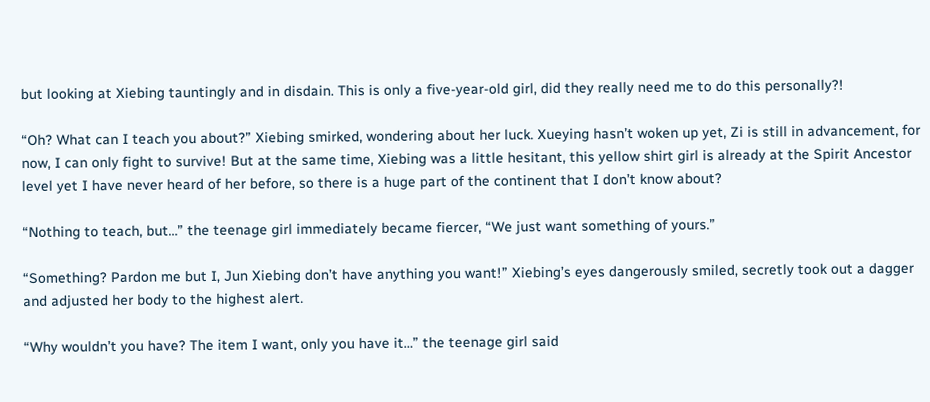but looking at Xiebing tauntingly and in disdain. This is only a five-year-old girl, did they really need me to do this personally?!

“Oh? What can I teach you about?” Xiebing smirked, wondering about her luck. Xueying hasn’t woken up yet, Zi is still in advancement, for now, I can only fight to survive! But at the same time, Xiebing was a little hesitant, this yellow shirt girl is already at the Spirit Ancestor level yet I have never heard of her before, so there is a huge part of the continent that I don’t know about?

“Nothing to teach, but…” the teenage girl immediately became fiercer, “We just want something of yours.”

“Something? Pardon me but I, Jun Xiebing don’t have anything you want!” Xiebing’s eyes dangerously smiled, secretly took out a dagger and adjusted her body to the highest alert.

“Why wouldn’t you have? The item I want, only you have it…” the teenage girl said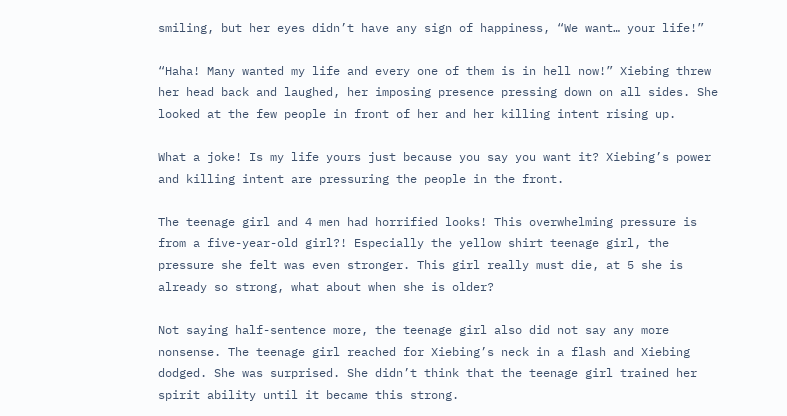smiling, but her eyes didn’t have any sign of happiness, “We want… your life!”

“Haha! Many wanted my life and every one of them is in hell now!” Xiebing threw her head back and laughed, her imposing presence pressing down on all sides. She looked at the few people in front of her and her killing intent rising up.

What a joke! Is my life yours just because you say you want it? Xiebing’s power and killing intent are pressuring the people in the front.

The teenage girl and 4 men had horrified looks! This overwhelming pressure is from a five-year-old girl?! Especially the yellow shirt teenage girl, the pressure she felt was even stronger. This girl really must die, at 5 she is already so strong, what about when she is older?

Not saying half-sentence more, the teenage girl also did not say any more nonsense. The teenage girl reached for Xiebing’s neck in a flash and Xiebing dodged. She was surprised. She didn’t think that the teenage girl trained her spirit ability until it became this strong.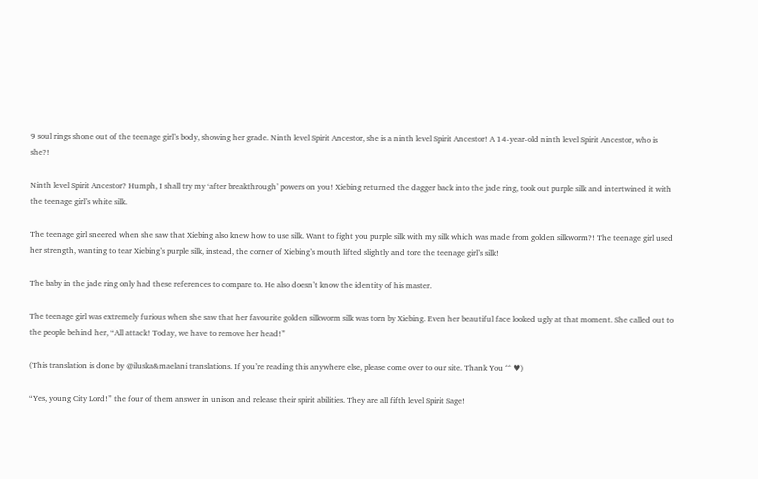9 soul rings shone out of the teenage girl’s body, showing her grade. Ninth level Spirit Ancestor, she is a ninth level Spirit Ancestor! A 14-year-old ninth level Spirit Ancestor, who is she?!

Ninth level Spirit Ancestor? Humph, I shall try my ‘after breakthrough’ powers on you! Xiebing returned the dagger back into the jade ring, took out purple silk and intertwined it with the teenage girl’s white silk.

The teenage girl sneered when she saw that Xiebing also knew how to use silk. Want to fight you purple silk with my silk which was made from golden silkworm?! The teenage girl used her strength, wanting to tear Xiebing’s purple silk, instead, the corner of Xiebing’s mouth lifted slightly and tore the teenage girl’s silk!

The baby in the jade ring only had these references to compare to. He also doesn’t know the identity of his master.

The teenage girl was extremely furious when she saw that her favourite golden silkworm silk was torn by Xiebing. Even her beautiful face looked ugly at that moment. She called out to the people behind her, “All attack! Today, we have to remove her head!”

(This translation is done by @iluska&maelani translations. If you’re reading this anywhere else, please come over to our site. Thank You ^^ ♥)

“Yes, young City Lord!” the four of them answer in unison and release their spirit abilities. They are all fifth level Spirit Sage!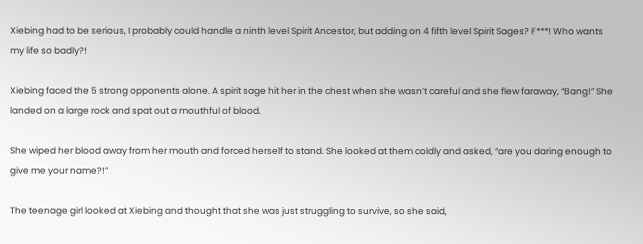Xiebing had to be serious, I probably could handle a ninth level Spirit Ancestor, but adding on 4 fifth level Spirit Sages? F***! Who wants my life so badly?!

Xiebing faced the 5 strong opponents alone. A spirit sage hit her in the chest when she wasn’t careful and she flew faraway, “Bang!” She landed on a large rock and spat out a mouthful of blood.

She wiped her blood away from her mouth and forced herself to stand. She looked at them coldly and asked, “are you daring enough to give me your name?!”

The teenage girl looked at Xiebing and thought that she was just struggling to survive, so she said,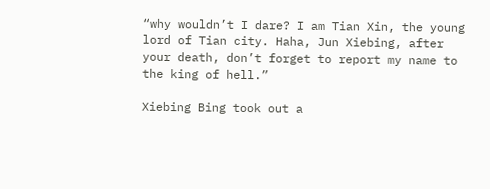“why wouldn’t I dare? I am Tian Xin, the young lord of Tian city. Haha, Jun Xiebing, after your death, don’t forget to report my name to the king of hell.”

Xiebing Bing took out a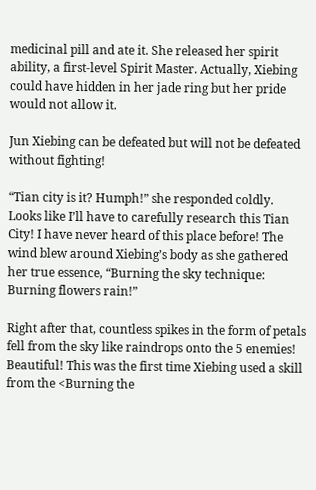medicinal pill and ate it. She released her spirit ability, a first-level Spirit Master. Actually, Xiebing could have hidden in her jade ring but her pride would not allow it.

Jun Xiebing can be defeated but will not be defeated without fighting!

“Tian city is it? Humph!” she responded coldly. Looks like I’ll have to carefully research this Tian City! I have never heard of this place before! The wind blew around Xiebing’s body as she gathered her true essence, “Burning the sky technique: Burning flowers rain!”

Right after that, countless spikes in the form of petals fell from the sky like raindrops onto the 5 enemies! Beautiful! This was the first time Xiebing used a skill from the <Burning the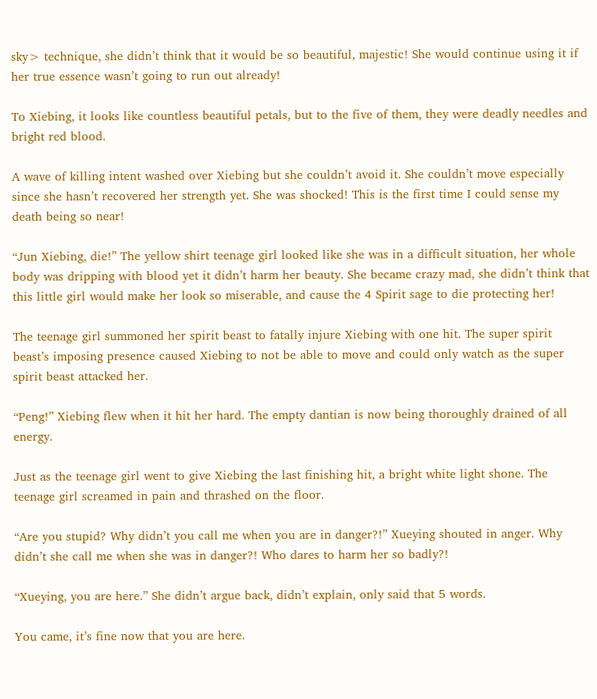sky> technique, she didn’t think that it would be so beautiful, majestic! She would continue using it if her true essence wasn’t going to run out already!

To Xiebing, it looks like countless beautiful petals, but to the five of them, they were deadly needles and bright red blood.

A wave of killing intent washed over Xiebing but she couldn’t avoid it. She couldn’t move especially since she hasn’t recovered her strength yet. She was shocked! This is the first time I could sense my death being so near!

“Jun Xiebing, die!” The yellow shirt teenage girl looked like she was in a difficult situation, her whole body was dripping with blood yet it didn’t harm her beauty. She became crazy mad, she didn’t think that this little girl would make her look so miserable, and cause the 4 Spirit sage to die protecting her!

The teenage girl summoned her spirit beast to fatally injure Xiebing with one hit. The super spirit beast’s imposing presence caused Xiebing to not be able to move and could only watch as the super spirit beast attacked her.

“Peng!” Xiebing flew when it hit her hard. The empty dantian is now being thoroughly drained of all energy.

Just as the teenage girl went to give Xiebing the last finishing hit, a bright white light shone. The teenage girl screamed in pain and thrashed on the floor.

“Are you stupid? Why didn’t you call me when you are in danger?!” Xueying shouted in anger. Why didn’t she call me when she was in danger?! Who dares to harm her so badly?!

“Xueying, you are here.” She didn’t argue back, didn’t explain, only said that 5 words.

You came, it’s fine now that you are here.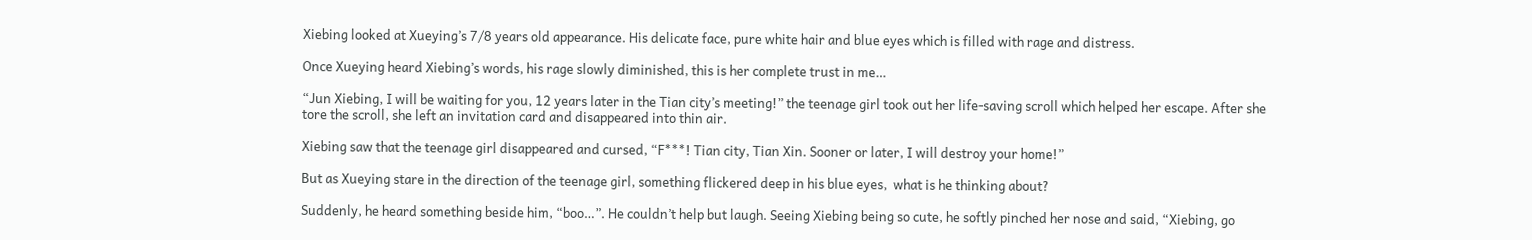Xiebing looked at Xueying’s 7/8 years old appearance. His delicate face, pure white hair and blue eyes which is filled with rage and distress.

Once Xueying heard Xiebing’s words, his rage slowly diminished, this is her complete trust in me…

“Jun Xiebing, I will be waiting for you, 12 years later in the Tian city’s meeting!” the teenage girl took out her life-saving scroll which helped her escape. After she tore the scroll, she left an invitation card and disappeared into thin air.

Xiebing saw that the teenage girl disappeared and cursed, “F***! Tian city, Tian Xin. Sooner or later, I will destroy your home!”

But as Xueying stare in the direction of the teenage girl, something flickered deep in his blue eyes,  what is he thinking about?

Suddenly, he heard something beside him, “boo…”. He couldn’t help but laugh. Seeing Xiebing being so cute, he softly pinched her nose and said, “Xiebing, go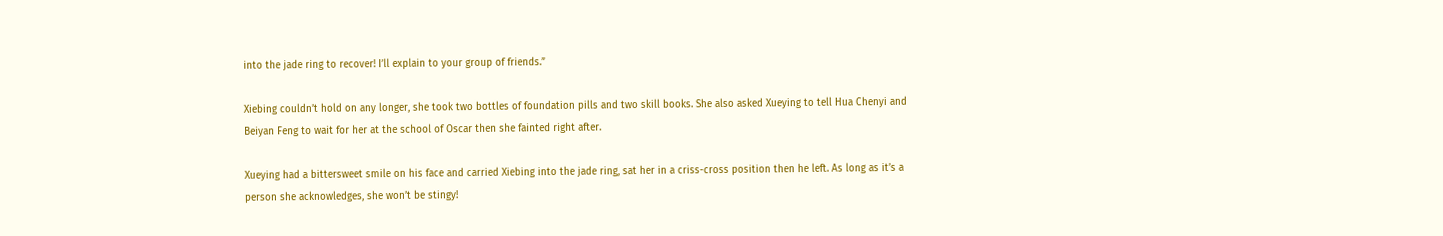into the jade ring to recover! I’ll explain to your group of friends.”

Xiebing couldn’t hold on any longer, she took two bottles of foundation pills and two skill books. She also asked Xueying to tell Hua Chenyi and Beiyan Feng to wait for her at the school of Oscar then she fainted right after.

Xueying had a bittersweet smile on his face and carried Xiebing into the jade ring, sat her in a criss-cross position then he left. As long as it’s a person she acknowledges, she won’t be stingy!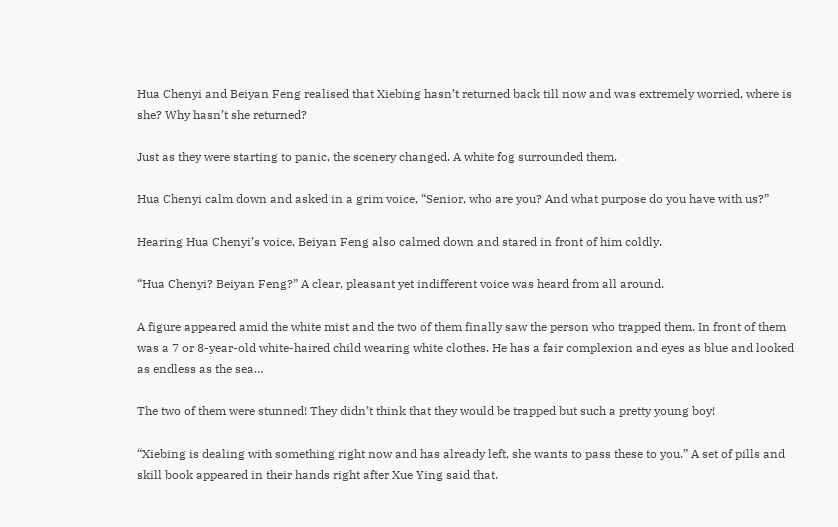Hua Chenyi and Beiyan Feng realised that Xiebing hasn’t returned back till now and was extremely worried, where is she? Why hasn’t she returned?

Just as they were starting to panic, the scenery changed. A white fog surrounded them.

Hua Chenyi calm down and asked in a grim voice, “Senior, who are you? And what purpose do you have with us?”

Hearing Hua Chenyi’s voice, Beiyan Feng also calmed down and stared in front of him coldly.

“Hua Chenyi? Beiyan Feng?” A clear, pleasant yet indifferent voice was heard from all around.

A figure appeared amid the white mist and the two of them finally saw the person who trapped them. In front of them was a 7 or 8-year-old white-haired child wearing white clothes. He has a fair complexion and eyes as blue and looked as endless as the sea…

The two of them were stunned! They didn’t think that they would be trapped but such a pretty young boy!

“Xiebing is dealing with something right now and has already left, she wants to pass these to you.” A set of pills and skill book appeared in their hands right after Xue Ying said that.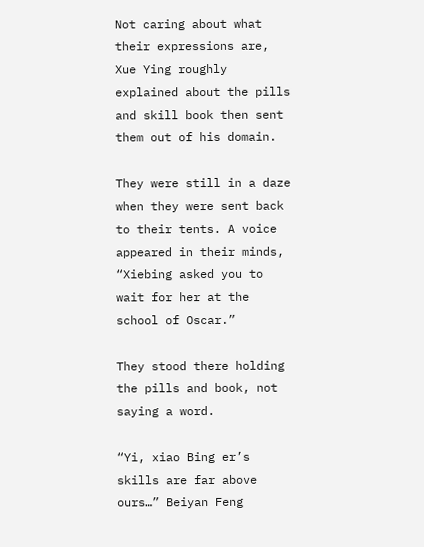Not caring about what their expressions are, Xue Ying roughly explained about the pills and skill book then sent them out of his domain.

They were still in a daze when they were sent back to their tents. A voice appeared in their minds, “Xiebing asked you to wait for her at the school of Oscar.”

They stood there holding the pills and book, not saying a word.

“Yi, xiao Bing er’s skills are far above ours…” Beiyan Feng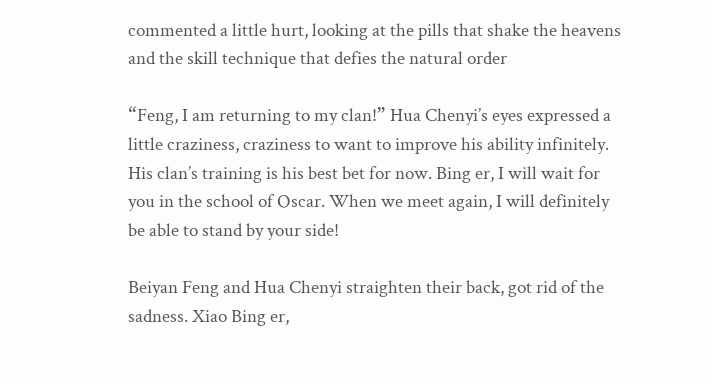commented a little hurt, looking at the pills that shake the heavens and the skill technique that defies the natural order

“Feng, I am returning to my clan!” Hua Chenyi’s eyes expressed a little craziness, craziness to want to improve his ability infinitely. His clan’s training is his best bet for now. Bing er, I will wait for you in the school of Oscar. When we meet again, I will definitely be able to stand by your side!

Beiyan Feng and Hua Chenyi straighten their back, got rid of the sadness. Xiao Bing er,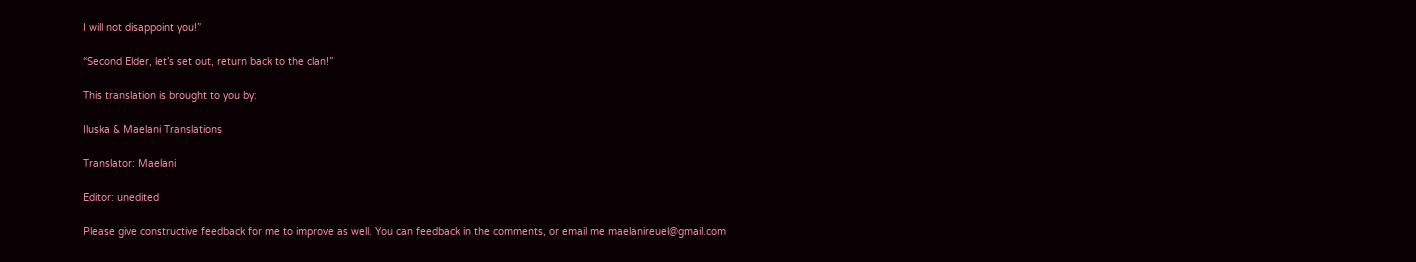I will not disappoint you!”

“Second Elder, let’s set out, return back to the clan!”

This translation is brought to you by:

Iluska & Maelani Translations

Translator: Maelani

Editor: unedited

Please give constructive feedback for me to improve as well. You can feedback in the comments, or email me maelanireuel@gmail.com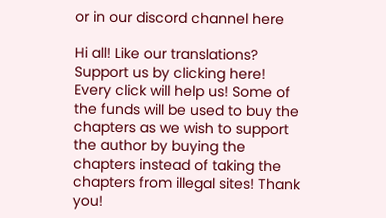or in our discord channel here

Hi all! Like our translations? Support us by clicking here! Every click will help us! Some of the funds will be used to buy the chapters as we wish to support the author by buying the chapters instead of taking the chapters from illegal sites! Thank you!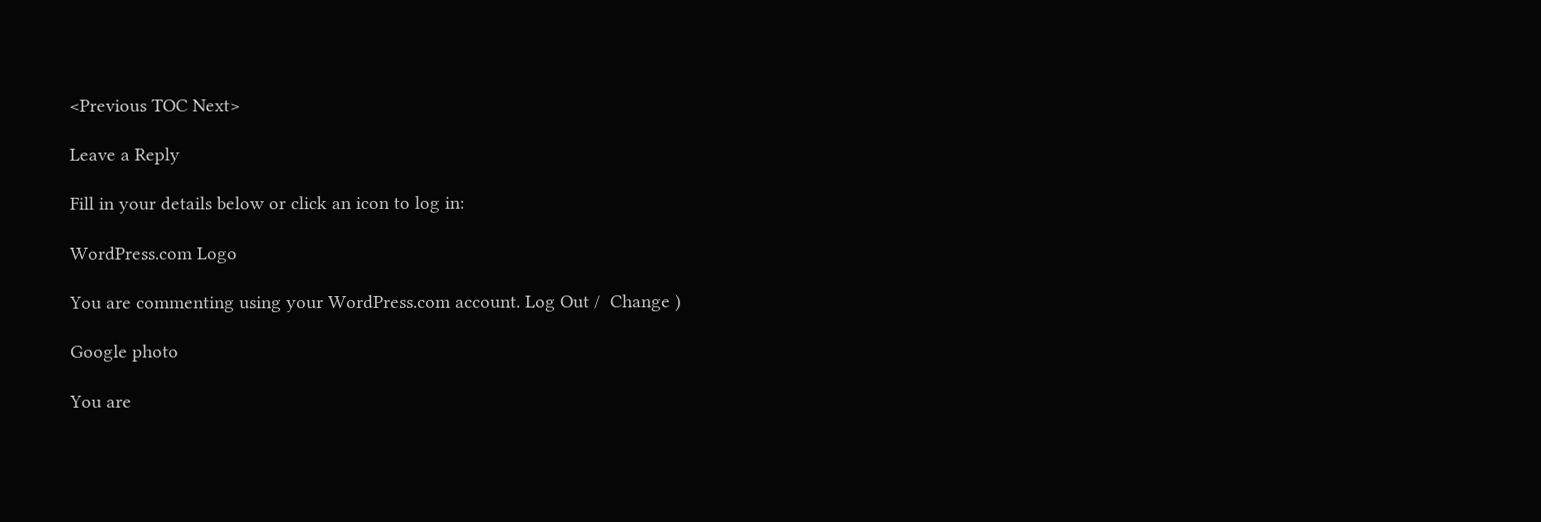<Previous TOC Next>

Leave a Reply

Fill in your details below or click an icon to log in:

WordPress.com Logo

You are commenting using your WordPress.com account. Log Out /  Change )

Google photo

You are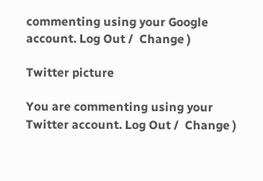commenting using your Google account. Log Out /  Change )

Twitter picture

You are commenting using your Twitter account. Log Out /  Change )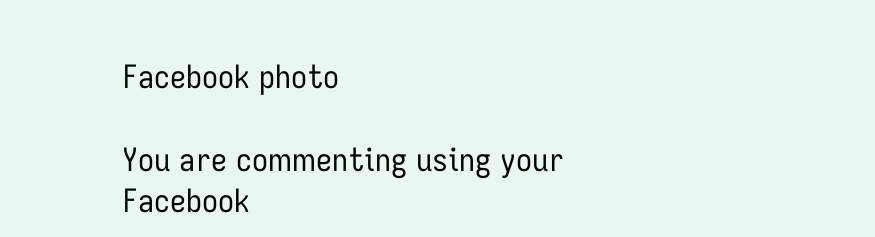Facebook photo

You are commenting using your Facebook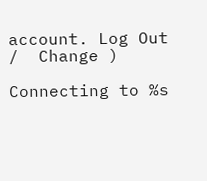account. Log Out /  Change )

Connecting to %s